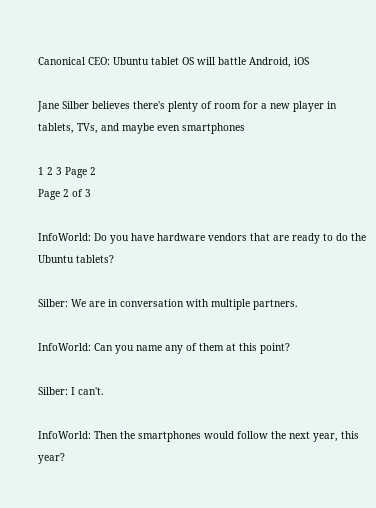Canonical CEO: Ubuntu tablet OS will battle Android, iOS

Jane Silber believes there's plenty of room for a new player in tablets, TVs, and maybe even smartphones

1 2 3 Page 2
Page 2 of 3

InfoWorld: Do you have hardware vendors that are ready to do the Ubuntu tablets?

Silber: We are in conversation with multiple partners.

InfoWorld: Can you name any of them at this point?

Silber: I can't.

InfoWorld: Then the smartphones would follow the next year, this year?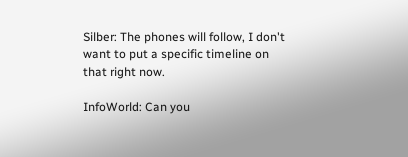Silber: The phones will follow, I don't want to put a specific timeline on that right now.

InfoWorld: Can you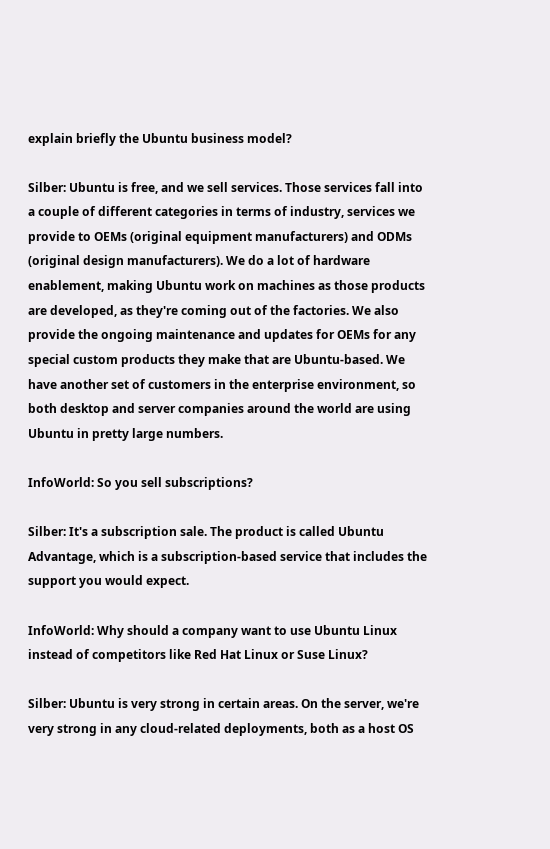explain briefly the Ubuntu business model?

Silber: Ubuntu is free, and we sell services. Those services fall into a couple of different categories in terms of industry, services we provide to OEMs (original equipment manufacturers) and ODMs (original design manufacturers). We do a lot of hardware enablement, making Ubuntu work on machines as those products are developed, as they're coming out of the factories. We also provide the ongoing maintenance and updates for OEMs for any special custom products they make that are Ubuntu-based. We have another set of customers in the enterprise environment, so both desktop and server companies around the world are using Ubuntu in pretty large numbers.

InfoWorld: So you sell subscriptions?

Silber: It's a subscription sale. The product is called Ubuntu Advantage, which is a subscription-based service that includes the support you would expect.

InfoWorld: Why should a company want to use Ubuntu Linux instead of competitors like Red Hat Linux or Suse Linux?

Silber: Ubuntu is very strong in certain areas. On the server, we're very strong in any cloud-related deployments, both as a host OS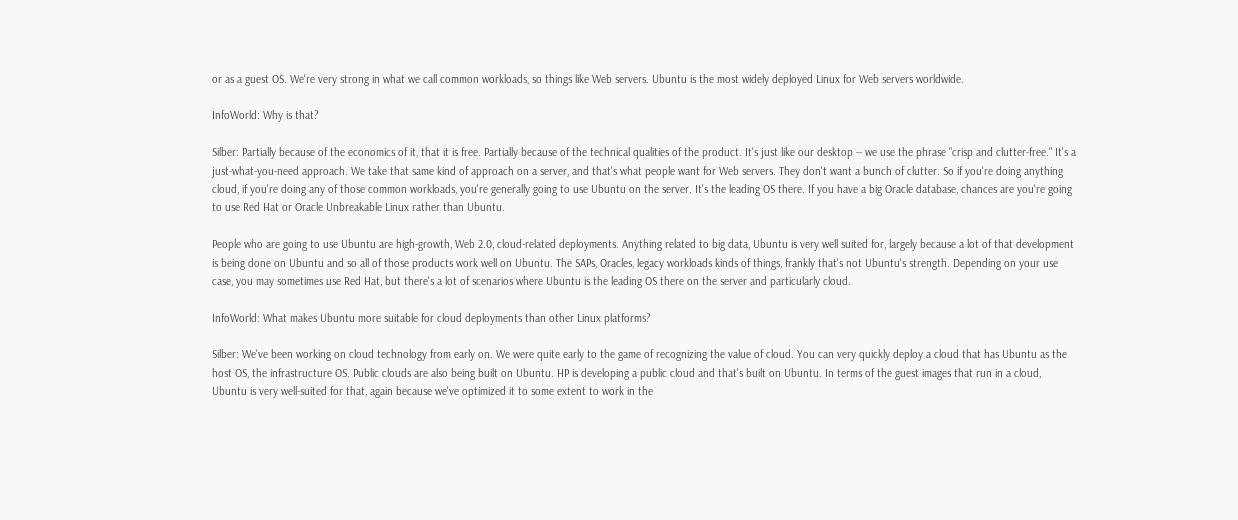or as a guest OS. We're very strong in what we call common workloads, so things like Web servers. Ubuntu is the most widely deployed Linux for Web servers worldwide.

InfoWorld: Why is that?

Silber: Partially because of the economics of it, that it is free. Partially because of the technical qualities of the product. It's just like our desktop -- we use the phrase "crisp and clutter-free." It's a just-what-you-need approach. We take that same kind of approach on a server, and that's what people want for Web servers. They don't want a bunch of clutter. So if you're doing anything cloud, if you're doing any of those common workloads, you're generally going to use Ubuntu on the server. It's the leading OS there. If you have a big Oracle database, chances are you're going to use Red Hat or Oracle Unbreakable Linux rather than Ubuntu.

People who are going to use Ubuntu are high-growth, Web 2.0, cloud-related deployments. Anything related to big data, Ubuntu is very well suited for, largely because a lot of that development is being done on Ubuntu and so all of those products work well on Ubuntu. The SAPs, Oracles, legacy workloads kinds of things, frankly that's not Ubuntu's strength. Depending on your use case, you may sometimes use Red Hat, but there's a lot of scenarios where Ubuntu is the leading OS there on the server and particularly cloud.

InfoWorld: What makes Ubuntu more suitable for cloud deployments than other Linux platforms?

Silber: We've been working on cloud technology from early on. We were quite early to the game of recognizing the value of cloud. You can very quickly deploy a cloud that has Ubuntu as the host OS, the infrastructure OS. Public clouds are also being built on Ubuntu. HP is developing a public cloud and that's built on Ubuntu. In terms of the guest images that run in a cloud, Ubuntu is very well-suited for that, again because we've optimized it to some extent to work in the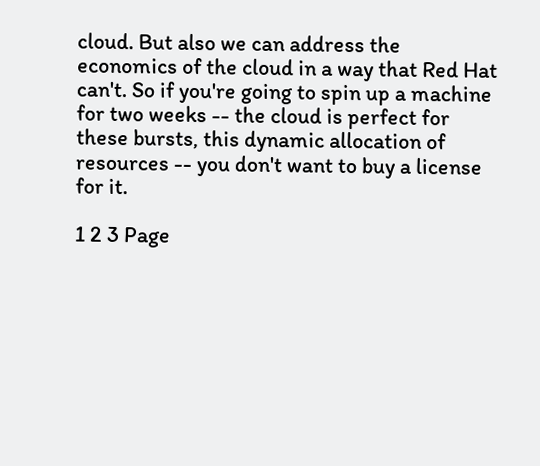cloud. But also we can address the economics of the cloud in a way that Red Hat can't. So if you're going to spin up a machine for two weeks -- the cloud is perfect for these bursts, this dynamic allocation of resources -- you don't want to buy a license for it.

1 2 3 Page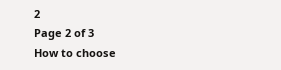2
Page 2 of 3
How to choose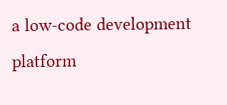a low-code development platform